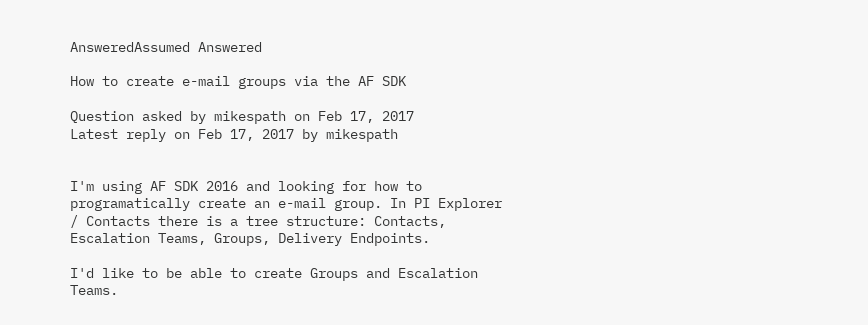AnsweredAssumed Answered

How to create e-mail groups via the AF SDK

Question asked by mikespath on Feb 17, 2017
Latest reply on Feb 17, 2017 by mikespath


I'm using AF SDK 2016 and looking for how to programatically create an e-mail group. In PI Explorer / Contacts there is a tree structure: Contacts, Escalation Teams, Groups, Delivery Endpoints.

I'd like to be able to create Groups and Escalation Teams.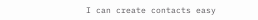I can create contacts easy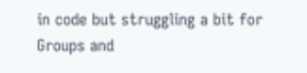in code but struggling a bit for Groups and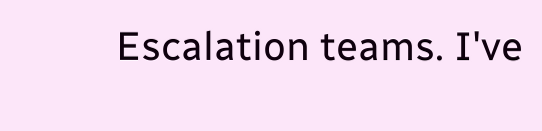Escalation teams. I've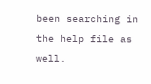been searching in the help file as well.